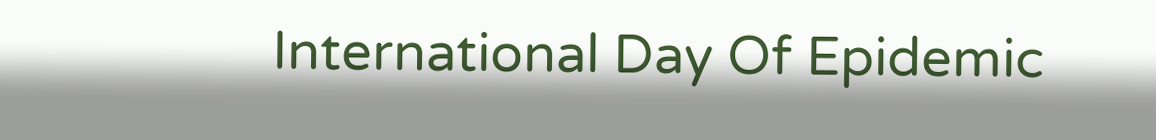International Day Of Epidemic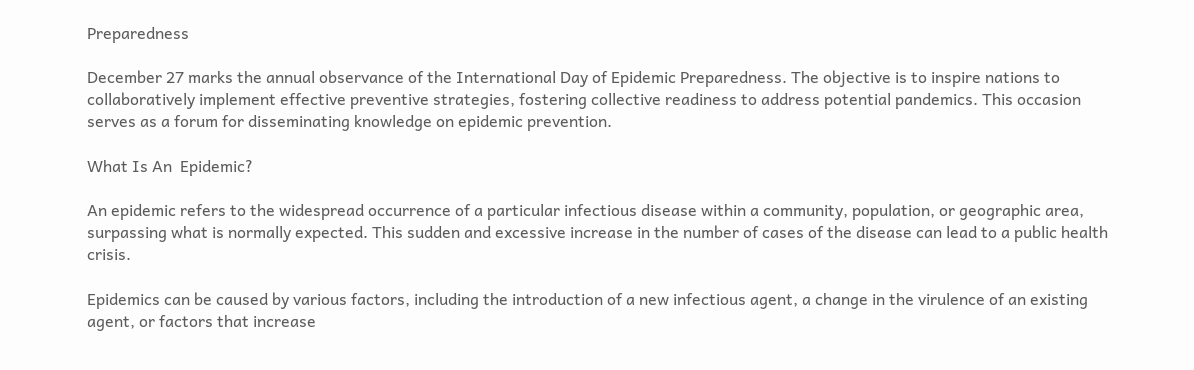Preparedness

December 27 marks the annual observance of the International Day of Epidemic Preparedness. The objective is to inspire nations to collaboratively implement effective preventive strategies, fostering collective readiness to address potential pandemics. This occasion serves as a forum for disseminating knowledge on epidemic prevention.

What Is An  Epidemic?

An epidemic refers to the widespread occurrence of a particular infectious disease within a community, population, or geographic area, surpassing what is normally expected. This sudden and excessive increase in the number of cases of the disease can lead to a public health crisis.

Epidemics can be caused by various factors, including the introduction of a new infectious agent, a change in the virulence of an existing agent, or factors that increase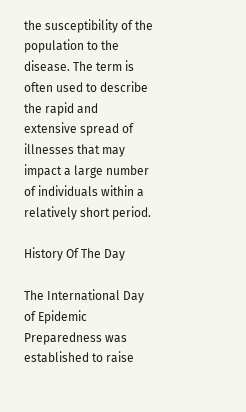the susceptibility of the population to the disease. The term is often used to describe the rapid and extensive spread of illnesses that may impact a large number of individuals within a relatively short period.

History Of The Day

The International Day of Epidemic Preparedness was established to raise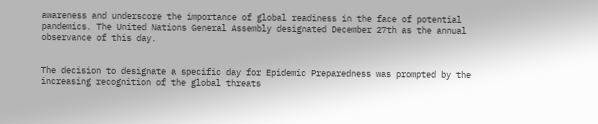awareness and underscore the importance of global readiness in the face of potential pandemics. The United Nations General Assembly designated December 27th as the annual observance of this day.


The decision to designate a specific day for Epidemic Preparedness was prompted by the increasing recognition of the global threats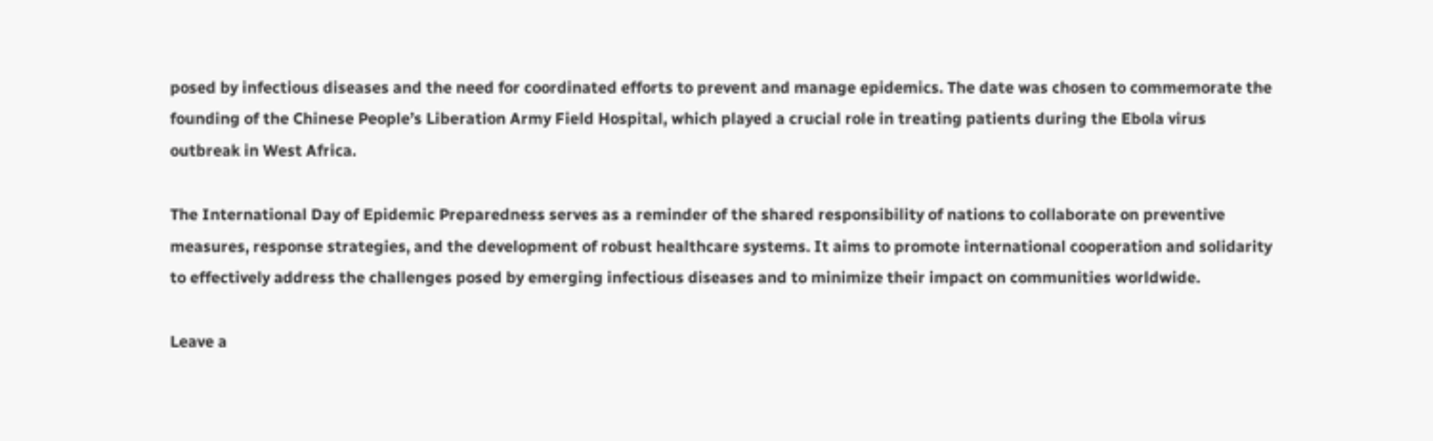posed by infectious diseases and the need for coordinated efforts to prevent and manage epidemics. The date was chosen to commemorate the founding of the Chinese People’s Liberation Army Field Hospital, which played a crucial role in treating patients during the Ebola virus outbreak in West Africa.

The International Day of Epidemic Preparedness serves as a reminder of the shared responsibility of nations to collaborate on preventive measures, response strategies, and the development of robust healthcare systems. It aims to promote international cooperation and solidarity to effectively address the challenges posed by emerging infectious diseases and to minimize their impact on communities worldwide.

Leave a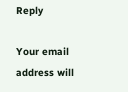Reply

Your email address will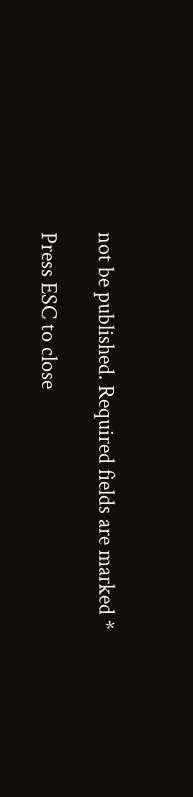not be published. Required fields are marked *

Press ESC to close